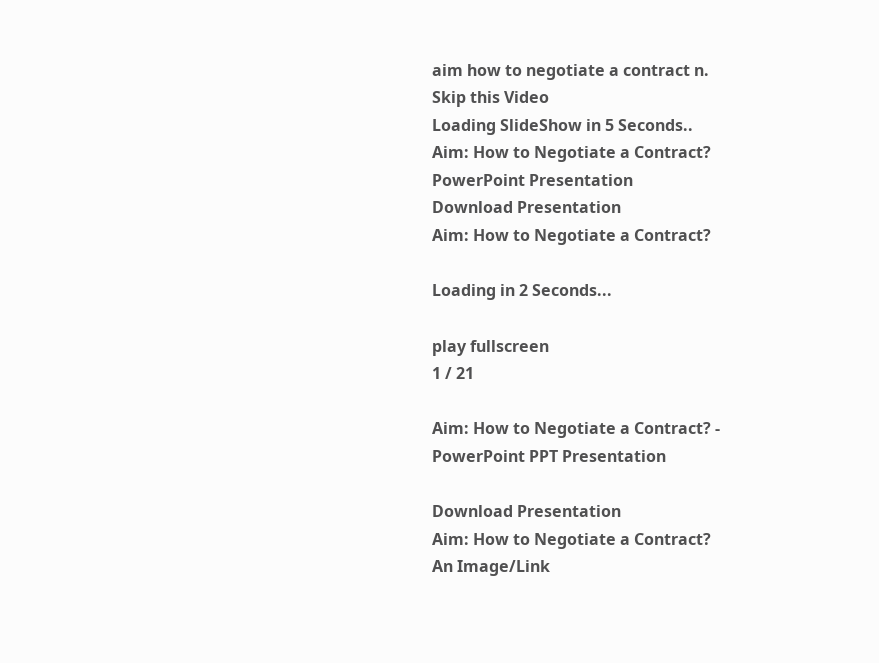aim how to negotiate a contract n.
Skip this Video
Loading SlideShow in 5 Seconds..
Aim: How to Negotiate a Contract? PowerPoint Presentation
Download Presentation
Aim: How to Negotiate a Contract?

Loading in 2 Seconds...

play fullscreen
1 / 21

Aim: How to Negotiate a Contract? - PowerPoint PPT Presentation

Download Presentation
Aim: How to Negotiate a Contract?
An Image/Link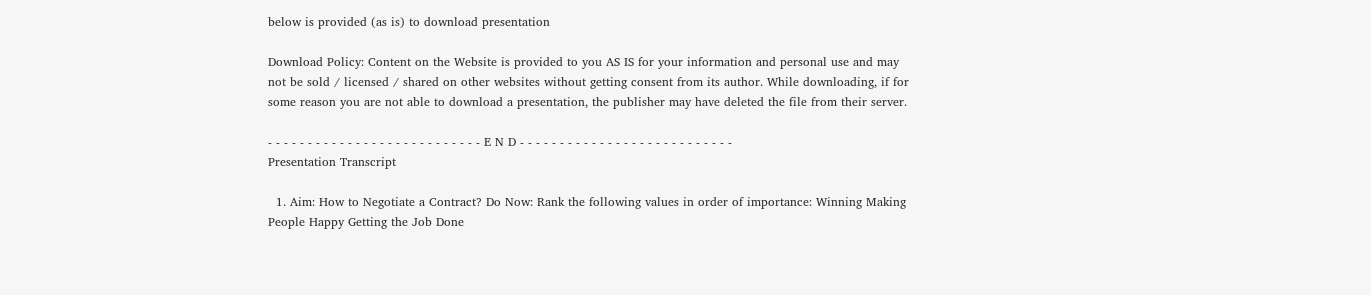below is provided (as is) to download presentation

Download Policy: Content on the Website is provided to you AS IS for your information and personal use and may not be sold / licensed / shared on other websites without getting consent from its author. While downloading, if for some reason you are not able to download a presentation, the publisher may have deleted the file from their server.

- - - - - - - - - - - - - - - - - - - - - - - - - - - E N D - - - - - - - - - - - - - - - - - - - - - - - - - - -
Presentation Transcript

  1. Aim: How to Negotiate a Contract? Do Now: Rank the following values in order of importance: Winning Making People Happy Getting the Job Done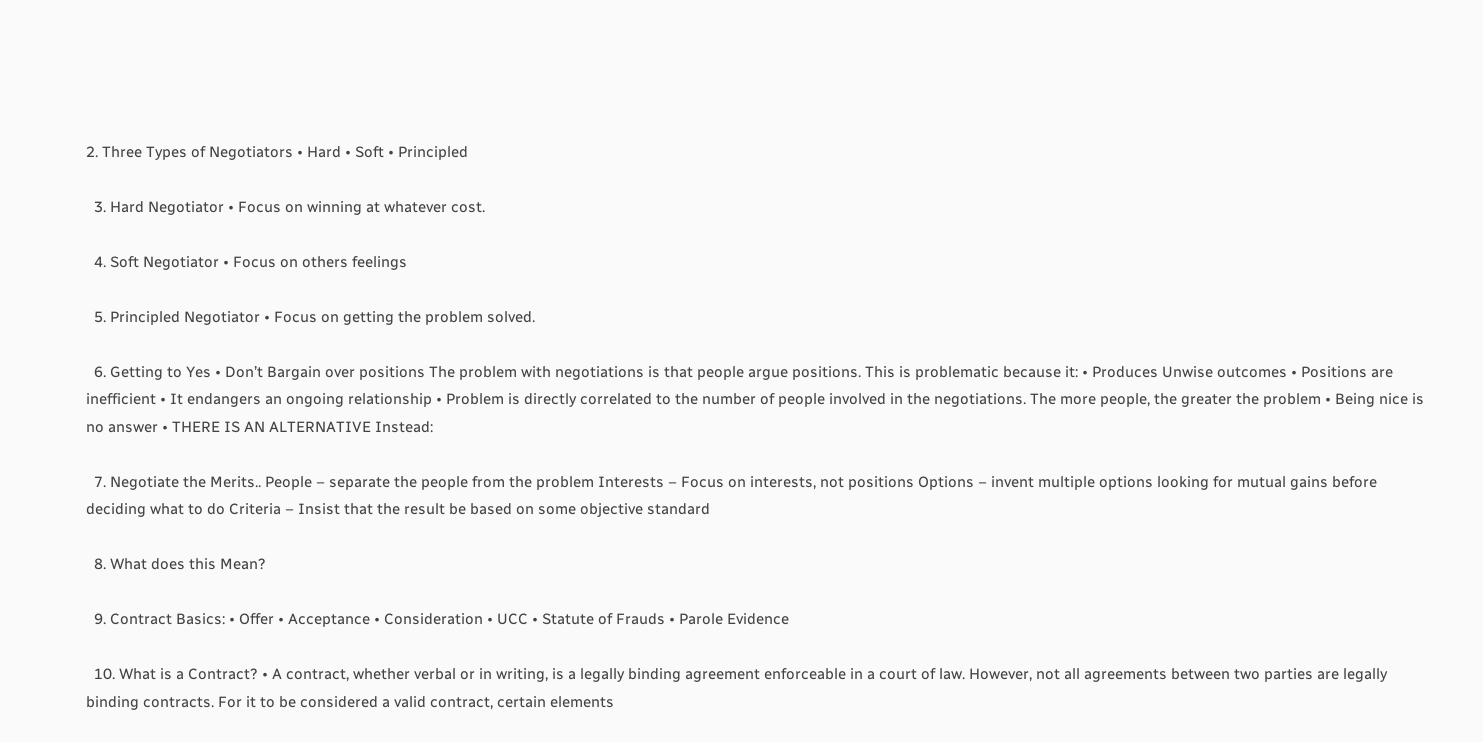2. Three Types of Negotiators • Hard • Soft • Principled

  3. Hard Negotiator • Focus on winning at whatever cost.

  4. Soft Negotiator • Focus on others feelings

  5. Principled Negotiator • Focus on getting the problem solved.

  6. Getting to Yes • Don’t Bargain over positions The problem with negotiations is that people argue positions. This is problematic because it: • Produces Unwise outcomes • Positions are inefficient • It endangers an ongoing relationship • Problem is directly correlated to the number of people involved in the negotiations. The more people, the greater the problem • Being nice is no answer • THERE IS AN ALTERNATIVE Instead:

  7. Negotiate the Merits.. People – separate the people from the problem Interests – Focus on interests, not positions Options – invent multiple options looking for mutual gains before deciding what to do Criteria – Insist that the result be based on some objective standard

  8. What does this Mean?

  9. Contract Basics: • Offer • Acceptance • Consideration • UCC • Statute of Frauds • Parole Evidence

  10. What is a Contract? • A contract, whether verbal or in writing, is a legally binding agreement enforceable in a court of law. However, not all agreements between two parties are legally binding contracts. For it to be considered a valid contract, certain elements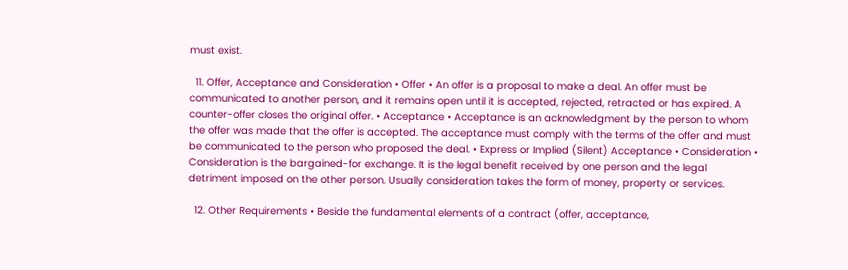must exist.

  11. Offer, Acceptance and Consideration • Offer • An offer is a proposal to make a deal. An offer must be communicated to another person, and it remains open until it is accepted, rejected, retracted or has expired. A counter-offer closes the original offer. • Acceptance • Acceptance is an acknowledgment by the person to whom the offer was made that the offer is accepted. The acceptance must comply with the terms of the offer and must be communicated to the person who proposed the deal. • Express or Implied (Silent) Acceptance • Consideration • Consideration is the bargained-for exchange. It is the legal benefit received by one person and the legal detriment imposed on the other person. Usually consideration takes the form of money, property or services.

  12. Other Requirements • Beside the fundamental elements of a contract (offer, acceptance,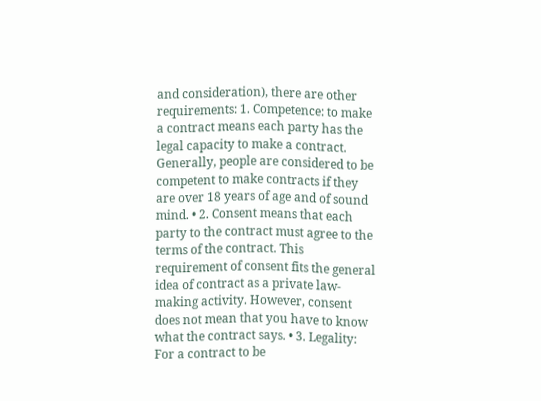and consideration), there are other requirements: 1. Competence: to make a contract means each party has the legal capacity to make a contract. Generally, people are considered to be competent to make contracts if they are over 18 years of age and of sound mind. • 2. Consent means that each party to the contract must agree to the terms of the contract. This requirement of consent fits the general idea of contract as a private law-making activity. However, consent does not mean that you have to know what the contract says. • 3. Legality: For a contract to be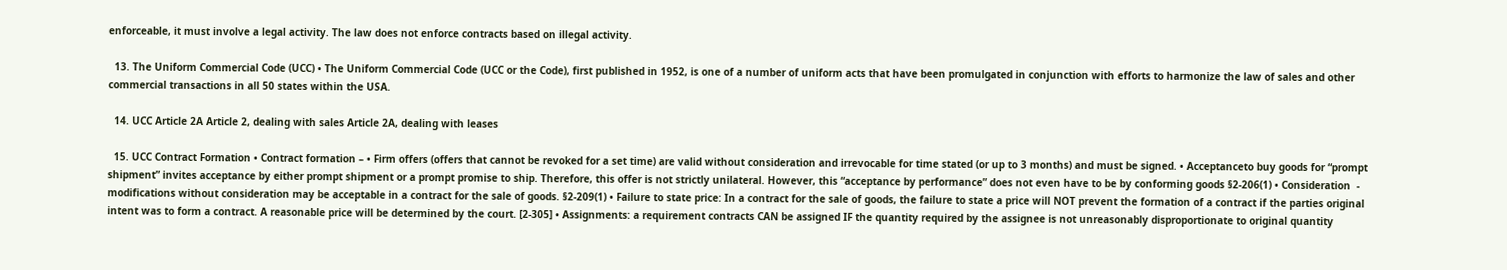enforceable, it must involve a legal activity. The law does not enforce contracts based on illegal activity.

  13. The Uniform Commercial Code (UCC) • The Uniform Commercial Code (UCC or the Code), first published in 1952, is one of a number of uniform acts that have been promulgated in conjunction with efforts to harmonize the law of sales and other commercial transactions in all 50 states within the USA.

  14. UCC Article 2A Article 2, dealing with sales Article 2A, dealing with leases

  15. UCC Contract Formation • Contract formation – • Firm offers (offers that cannot be revoked for a set time) are valid without consideration and irrevocable for time stated (or up to 3 months) and must be signed. • Acceptanceto buy goods for “prompt shipment” invites acceptance by either prompt shipment or a prompt promise to ship. Therefore, this offer is not strictly unilateral. However, this “acceptance by performance” does not even have to be by conforming goods §2-206(1) • Consideration  - modifications without consideration may be acceptable in a contract for the sale of goods. §2-209(1) • Failure to state price: In a contract for the sale of goods, the failure to state a price will NOT prevent the formation of a contract if the parties original intent was to form a contract. A reasonable price will be determined by the court. [2-305] • Assignments: a requirement contracts CAN be assigned IF the quantity required by the assignee is not unreasonably disproportionate to original quantity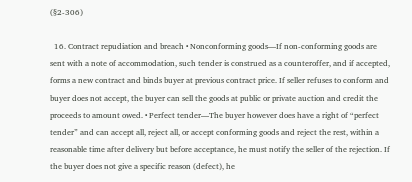(§2-306)

  16. Contract repudiation and breach • Nonconforming goods—If non-conforming goods are sent with a note of accommodation, such tender is construed as a counteroffer, and if accepted, forms a new contract and binds buyer at previous contract price. If seller refuses to conform and buyer does not accept, the buyer can sell the goods at public or private auction and credit the proceeds to amount owed. • Perfect tender—The buyer however does have a right of “perfect tender” and can accept all, reject all, or accept conforming goods and reject the rest, within a reasonable time after delivery but before acceptance, he must notify the seller of the rejection. If the buyer does not give a specific reason (defect), he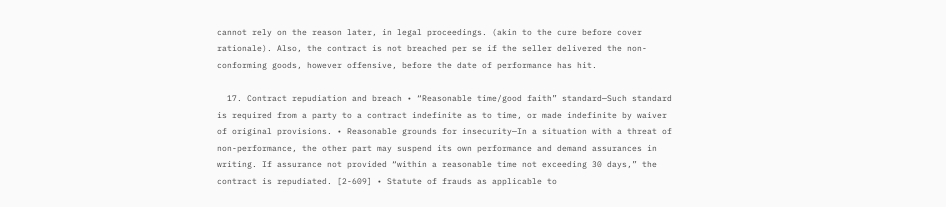cannot rely on the reason later, in legal proceedings. (akin to the cure before cover rationale). Also, the contract is not breached per se if the seller delivered the non-conforming goods, however offensive, before the date of performance has hit.

  17. Contract repudiation and breach • “Reasonable time/good faith” standard—Such standard is required from a party to a contract indefinite as to time, or made indefinite by waiver of original provisions. • Reasonable grounds for insecurity—In a situation with a threat of non-performance, the other part may suspend its own performance and demand assurances in writing. If assurance not provided “within a reasonable time not exceeding 30 days,” the contract is repudiated. [2-609] • Statute of frauds as applicable to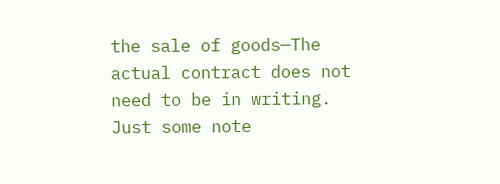the sale of goods—The actual contract does not need to be in writing. Just some note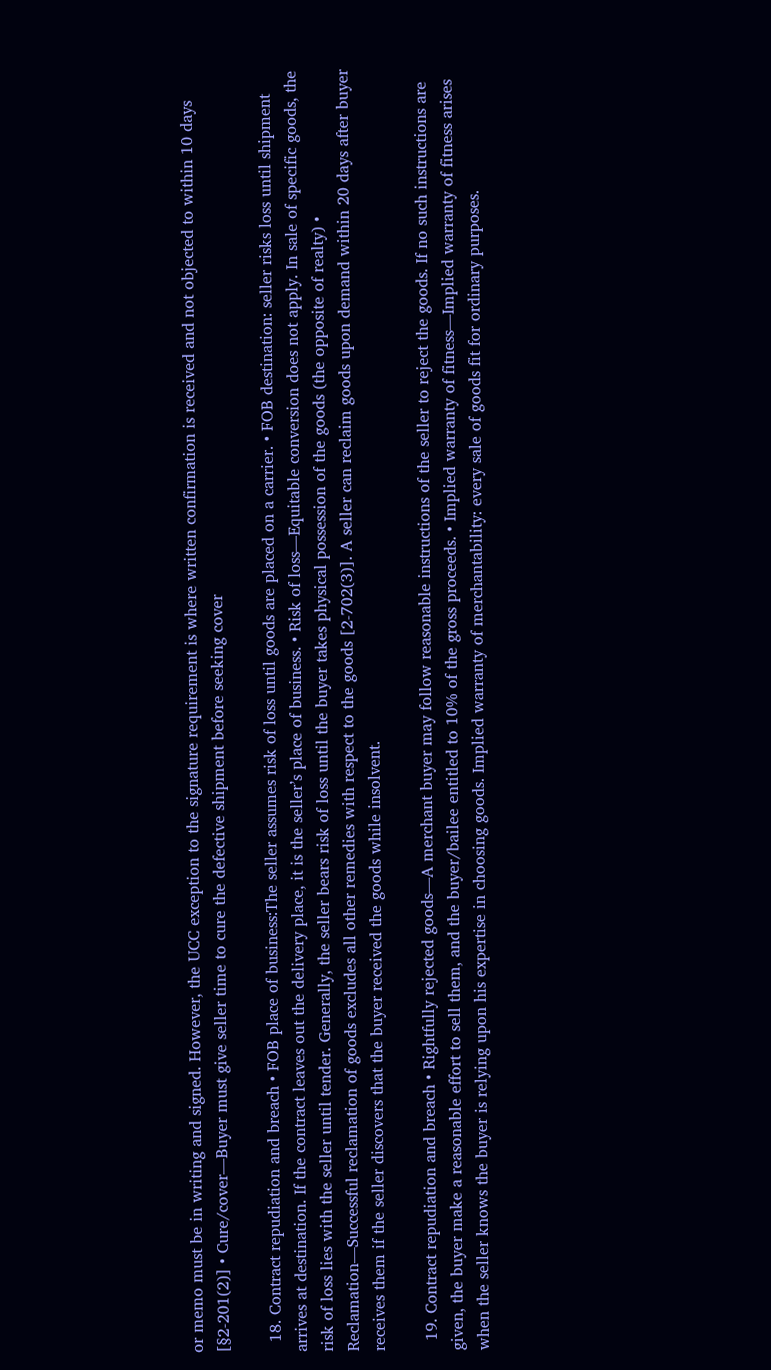or memo must be in writing and signed. However, the UCC exception to the signature requirement is where written confirmation is received and not objected to within 10 days [§2-201(2)] • Cure/cover—Buyer must give seller time to cure the defective shipment before seeking cover

  18. Contract repudiation and breach • FOB place of business:The seller assumes risk of loss until goods are placed on a carrier. • FOB destination: seller risks loss until shipment arrives at destination. If the contract leaves out the delivery place, it is the seller’s place of business. • Risk of loss—Equitable conversion does not apply. In sale of specific goods, the risk of loss lies with the seller until tender. Generally, the seller bears risk of loss until the buyer takes physical possession of the goods (the opposite of realty) • Reclamation—Successful reclamation of goods excludes all other remedies with respect to the goods [2-702(3)]. A seller can reclaim goods upon demand within 20 days after buyer receives them if the seller discovers that the buyer received the goods while insolvent.

  19. Contract repudiation and breach • Rightfully rejected goods—A merchant buyer may follow reasonable instructions of the seller to reject the goods. If no such instructions are given, the buyer make a reasonable effort to sell them, and the buyer/bailee entitled to 10% of the gross proceeds. • Implied warranty of fitness—Implied warranty of fitness arises when the seller knows the buyer is relying upon his expertise in choosing goods. Implied warranty of merchantability: every sale of goods fit for ordinary purposes.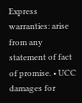Express warranties: arise from any statement of fact of promise. • UCC damages for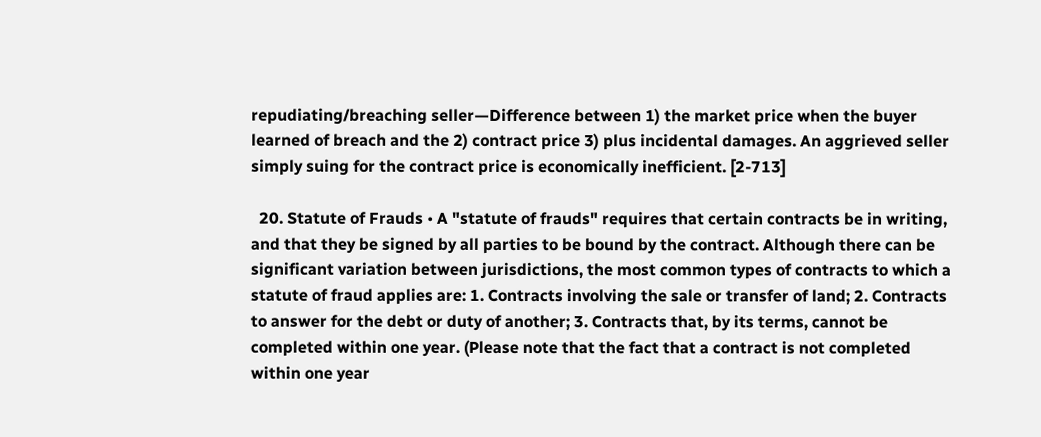repudiating/breaching seller—Difference between 1) the market price when the buyer learned of breach and the 2) contract price 3) plus incidental damages. An aggrieved seller simply suing for the contract price is economically inefficient. [2-713]

  20. Statute of Frauds • A "statute of frauds" requires that certain contracts be in writing, and that they be signed by all parties to be bound by the contract. Although there can be significant variation between jurisdictions, the most common types of contracts to which a statute of fraud applies are: 1. Contracts involving the sale or transfer of land; 2. Contracts to answer for the debt or duty of another; 3. Contracts that, by its terms, cannot be completed within one year. (Please note that the fact that a contract is not completed within one year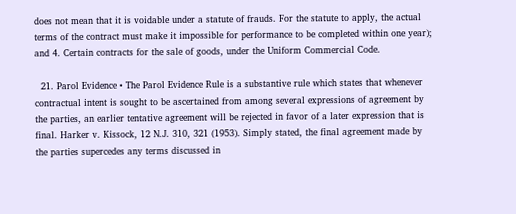does not mean that it is voidable under a statute of frauds. For the statute to apply, the actual terms of the contract must make it impossible for performance to be completed within one year); and 4. Certain contracts for the sale of goods, under the Uniform Commercial Code.

  21. Parol Evidence • The Parol Evidence Rule is a substantive rule which states that whenever contractual intent is sought to be ascertained from among several expressions of agreement by the parties, an earlier tentative agreement will be rejected in favor of a later expression that is final. Harker v. Kissock, 12 N.J. 310, 321 (1953). Simply stated, the final agreement made by the parties supercedes any terms discussed in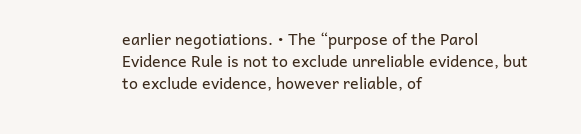earlier negotiations. • The “purpose of the Parol Evidence Rule is not to exclude unreliable evidence, but to exclude evidence, however reliable, of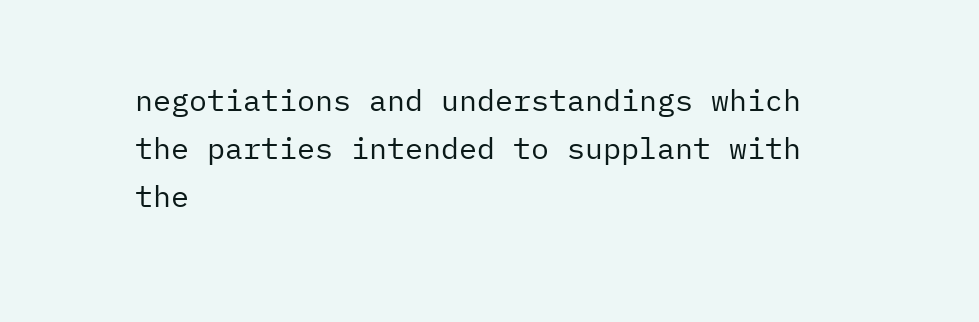negotiations and understandings which the parties intended to supplant with the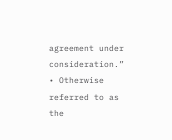agreement under consideration.” • Otherwise referred to as the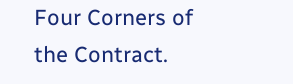Four Corners of the Contract.